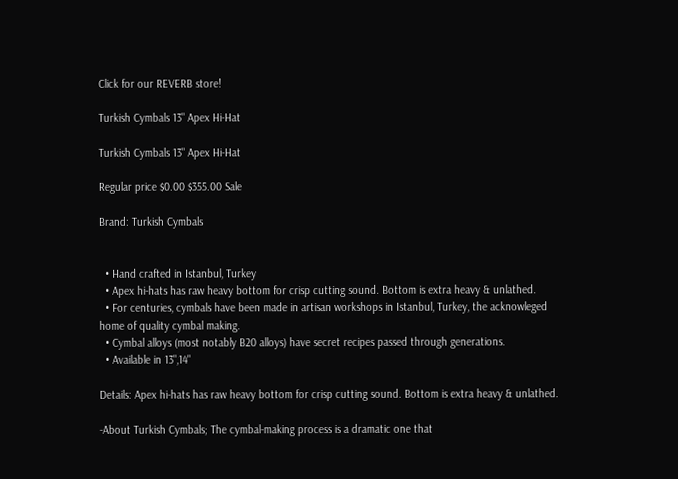Click for our REVERB store!

Turkish Cymbals 13" Apex Hi-Hat

Turkish Cymbals 13" Apex Hi-Hat

Regular price $0.00 $355.00 Sale

Brand: Turkish Cymbals


  • Hand crafted in Istanbul, Turkey
  • Apex hi-hats has raw heavy bottom for crisp cutting sound. Bottom is extra heavy & unlathed.
  • For centuries, cymbals have been made in artisan workshops in Istanbul, Turkey, the acknowleged home of quality cymbal making.
  • Cymbal alloys (most notably B20 alloys) have secret recipes passed through generations.
  • Available in 13",14"

Details: Apex hi-hats has raw heavy bottom for crisp cutting sound. Bottom is extra heavy & unlathed.

-About Turkish Cymbals; The cymbal-making process is a dramatic one that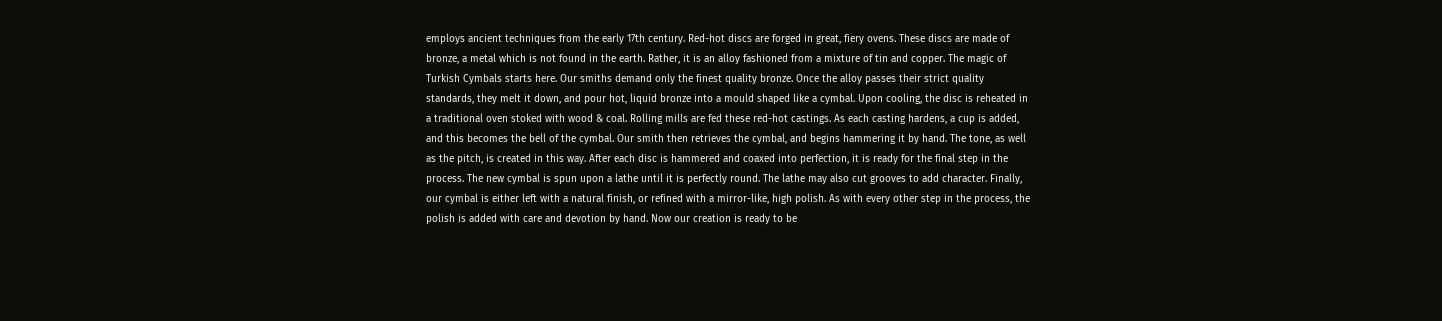employs ancient techniques from the early 17th century. Red-hot discs are forged in great, fiery ovens. These discs are made of bronze, a metal which is not found in the earth. Rather, it is an alloy fashioned from a mixture of tin and copper. The magic of Turkish Cymbals starts here. Our smiths demand only the finest quality bronze. Once the alloy passes their strict quality standards, they melt it down, and pour hot, liquid bronze into a mould shaped like a cymbal. Upon cooling, the disc is reheated in a traditional oven stoked with wood & coal. Rolling mills are fed these red-hot castings. As each casting hardens, a cup is added, and this becomes the bell of the cymbal. Our smith then retrieves the cymbal, and begins hammering it by hand. The tone, as well as the pitch, is created in this way. After each disc is hammered and coaxed into perfection, it is ready for the final step in the process. The new cymbal is spun upon a lathe until it is perfectly round. The lathe may also cut grooves to add character. Finally, our cymbal is either left with a natural finish, or refined with a mirror-like, high polish. As with every other step in the process, the polish is added with care and devotion by hand. Now our creation is ready to be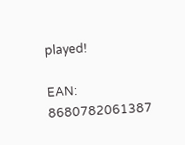played!

EAN: 8680782061387